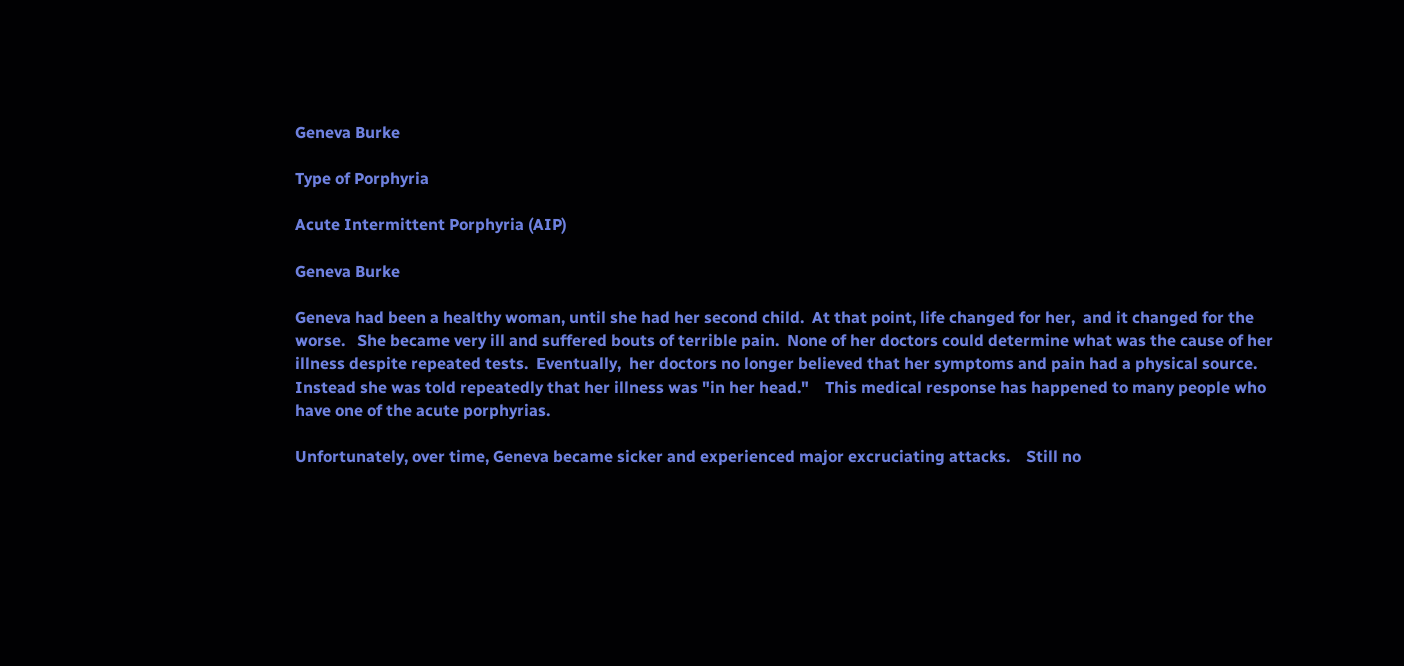Geneva Burke

Type of Porphyria

Acute Intermittent Porphyria (AIP)

Geneva Burke

Geneva had been a healthy woman, until she had her second child.  At that point, life changed for her,  and it changed for the worse.   She became very ill and suffered bouts of terrible pain.  None of her doctors could determine what was the cause of her illness despite repeated tests.  Eventually,  her doctors no longer believed that her symptoms and pain had a physical source.    Instead she was told repeatedly that her illness was "in her head."    This medical response has happened to many people who have one of the acute porphyrias.

Unfortunately, over time, Geneva became sicker and experienced major excruciating attacks.    Still no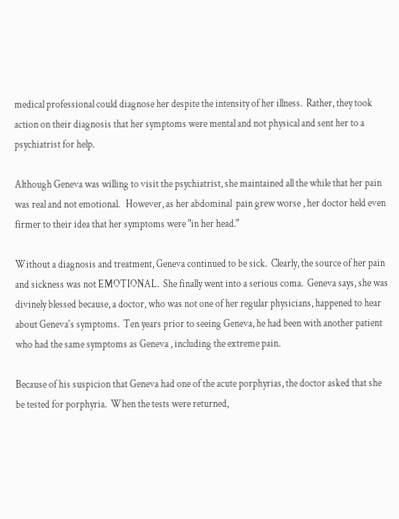medical professional could diagnose her despite the intensity of her illness.  Rather, they took action on their diagnosis that her symptoms were mental and not physical and sent her to a psychiatrist for help.

Although Geneva was willing to visit the psychiatrist, she maintained all the while that her pain was real and not emotional.   However, as her abdominal  pain grew worse , her doctor held even firmer to their idea that her symptoms were "in her head."

Without a diagnosis and treatment, Geneva continued to be sick.  Clearly, the source of her pain and sickness was not EMOTIONAL.  She finally went into a serious coma.  Geneva says, she was divinely blessed because, a doctor, who was not one of her regular physicians, happened to hear about Geneva's symptoms.  Ten years prior to seeing Geneva, he had been with another patient who had the same symptoms as Geneva , including the extreme pain.

Because of his suspicion that Geneva had one of the acute porphyrias, the doctor asked that she be tested for porphyria.  When the tests were returned,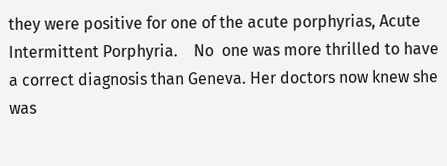they were positive for one of the acute porphyrias, Acute Intermittent Porphyria.    No  one was more thrilled to have a correct diagnosis than Geneva. Her doctors now knew she was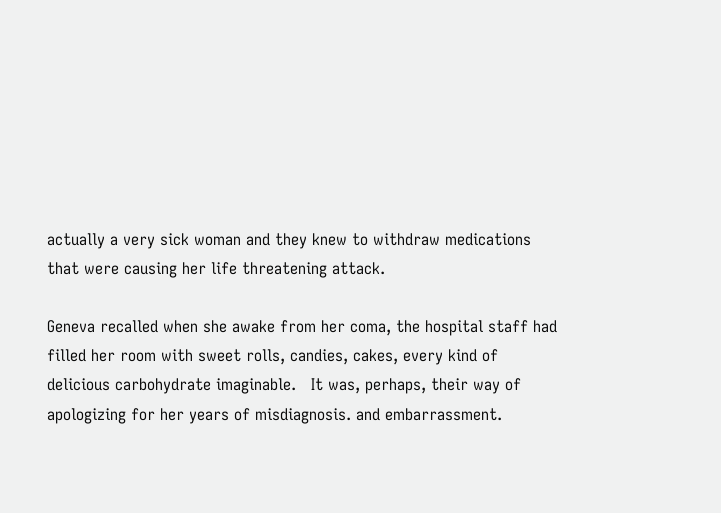actually a very sick woman and they knew to withdraw medications that were causing her life threatening attack.

Geneva recalled when she awake from her coma, the hospital staff had filled her room with sweet rolls, candies, cakes, every kind of delicious carbohydrate imaginable.   It was, perhaps, their way of apologizing for her years of misdiagnosis. and embarrassment.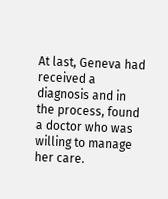At last, Geneva had received a diagnosis and in the process, found a doctor who was willing to manage her care.